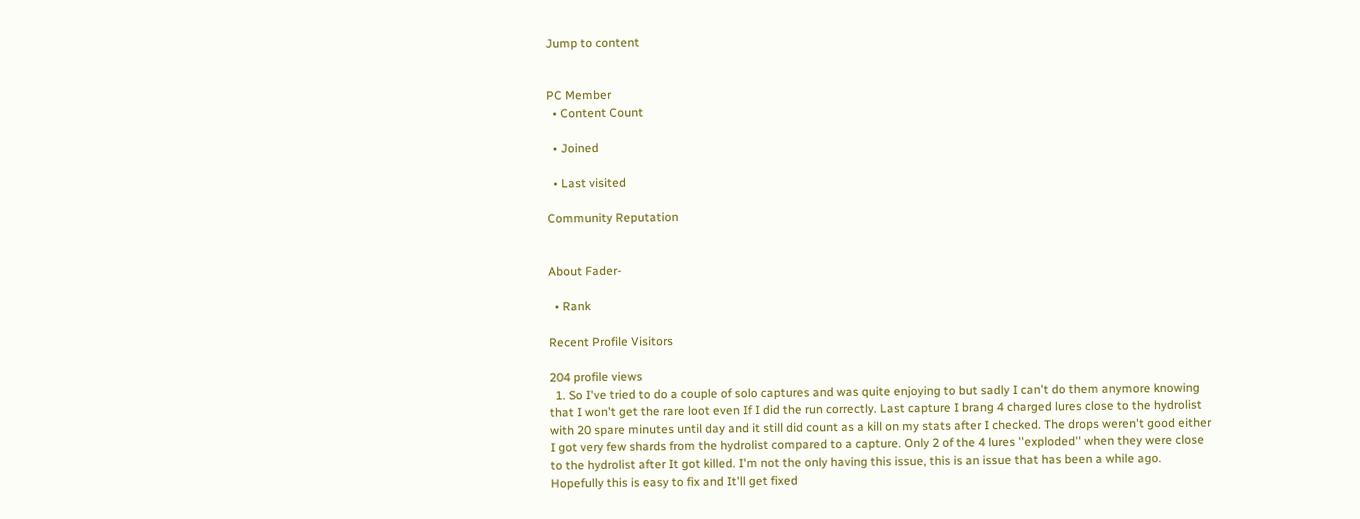Jump to content


PC Member
  • Content Count

  • Joined

  • Last visited

Community Reputation


About Fader-

  • Rank

Recent Profile Visitors

204 profile views
  1. So I've tried to do a couple of solo captures and was quite enjoying to but sadly I can't do them anymore knowing that I won't get the rare loot even If I did the run correctly. Last capture I brang 4 charged lures close to the hydrolist with 20 spare minutes until day and it still did count as a kill on my stats after I checked. The drops weren't good either I got very few shards from the hydrolist compared to a capture. Only 2 of the 4 lures ''exploded'' when they were close to the hydrolist after It got killed. I'm not the only having this issue, this is an issue that has been a while ago. Hopefully this is easy to fix and It'll get fixed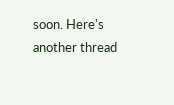soon. Here's another thread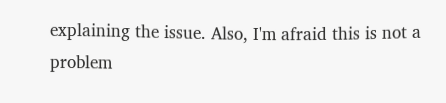explaining the issue. Also, I'm afraid this is not a problem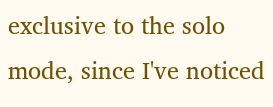exclusive to the solo mode, since I've noticed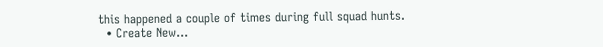this happened a couple of times during full squad hunts.
  • Create New...